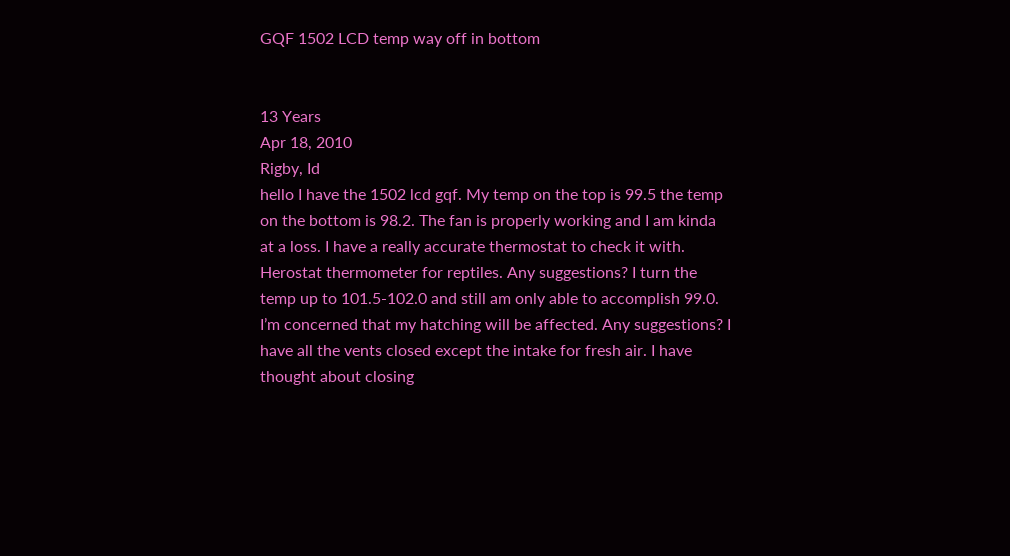GQF 1502 LCD temp way off in bottom


13 Years
Apr 18, 2010
Rigby, Id
hello I have the 1502 lcd gqf. My temp on the top is 99.5 the temp on the bottom is 98.2. The fan is properly working and I am kinda at a loss. I have a really accurate thermostat to check it with. Herostat thermometer for reptiles. Any suggestions? I turn the temp up to 101.5-102.0 and still am only able to accomplish 99.0. I’m concerned that my hatching will be affected. Any suggestions? I have all the vents closed except the intake for fresh air. I have thought about closing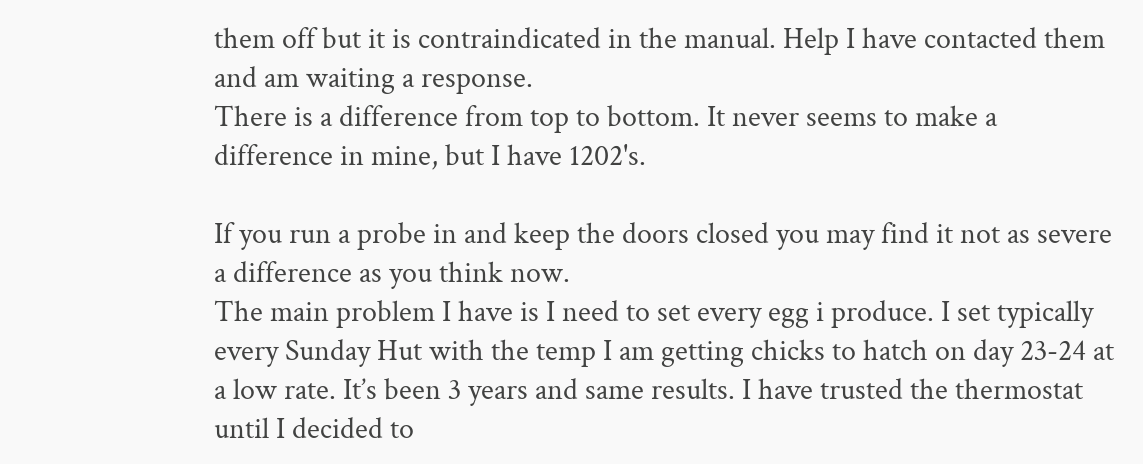them off but it is contraindicated in the manual. Help I have contacted them and am waiting a response.
There is a difference from top to bottom. It never seems to make a difference in mine, but I have 1202's.

If you run a probe in and keep the doors closed you may find it not as severe a difference as you think now.
The main problem I have is I need to set every egg i produce. I set typically every Sunday Hut with the temp I am getting chicks to hatch on day 23-24 at a low rate. It’s been 3 years and same results. I have trusted the thermostat until I decided to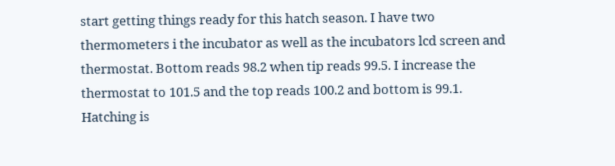start getting things ready for this hatch season. I have two thermometers i the incubator as well as the incubators lcd screen and thermostat. Bottom reads 98.2 when tip reads 99.5. I increase the thermostat to 101.5 and the top reads 100.2 and bottom is 99.1. Hatching is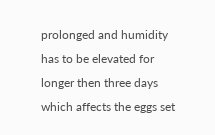prolonged and humidity has to be elevated for longer then three days which affects the eggs set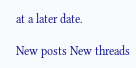at a later date.

New posts New threads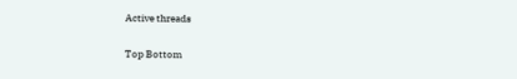Active threads

Top Bottom